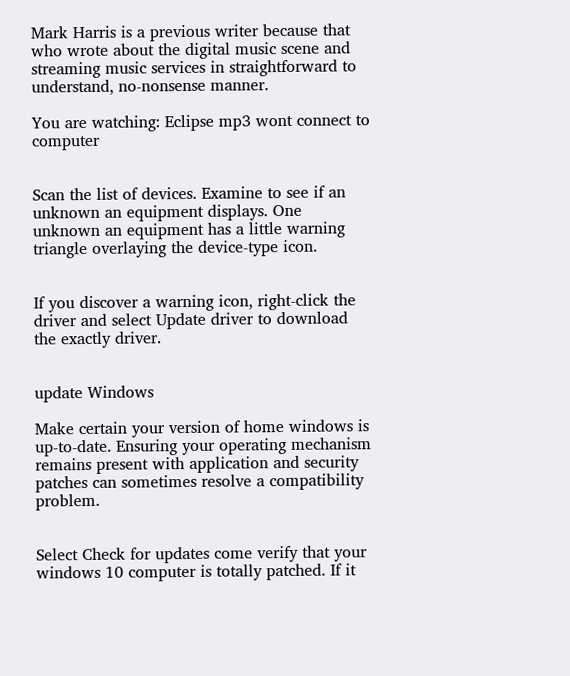Mark Harris is a previous writer because that who wrote about the digital music scene and streaming music services in straightforward to understand, no-nonsense manner.

You are watching: Eclipse mp3 wont connect to computer


Scan the list of devices. Examine to see if an unknown an equipment displays. One unknown an equipment has a little warning triangle overlaying the device-type icon.


If you discover a warning icon, right-click the driver and select Update driver to download the exactly driver.


update Windows

Make certain your version of home windows is up-to-date. Ensuring your operating mechanism remains present with application and security patches can sometimes resolve a compatibility problem.


Select Check for updates come verify that your windows 10 computer is totally patched. If it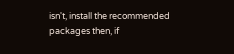isn't, install the recommended packages then, if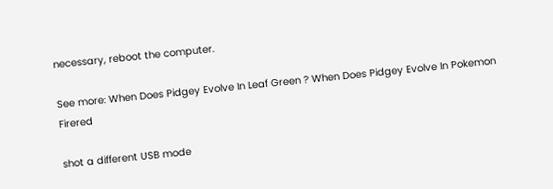necessary, reboot the computer.

See more: When Does Pidgey Evolve In Leaf Green ? When Does Pidgey Evolve In Pokemon Firered

shot a different USB mode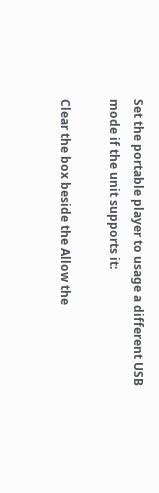Set the portable player to usage a different USB mode if the unit supports it:

Clear the box beside the Allow the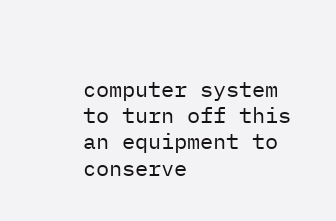computer system to turn off this an equipment to conserve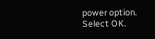power option. Select OK.